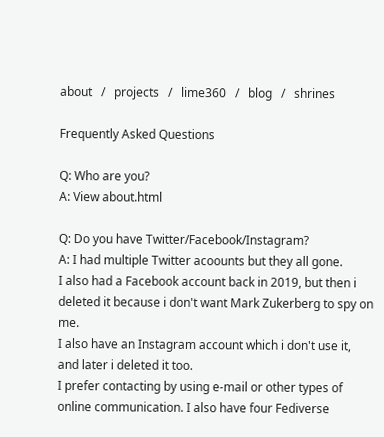about   /   projects   /   lime360   /   blog   /   shrines

Frequently Asked Questions

Q: Who are you?
A: View about.html

Q: Do you have Twitter/Facebook/Instagram?
A: I had multiple Twitter acoounts but they all gone.
I also had a Facebook account back in 2019, but then i deleted it because i don't want Mark Zukerberg to spy on me.
I also have an Instagram account which i don't use it, and later i deleted it too.
I prefer contacting by using e-mail or other types of online communication. I also have four Fediverse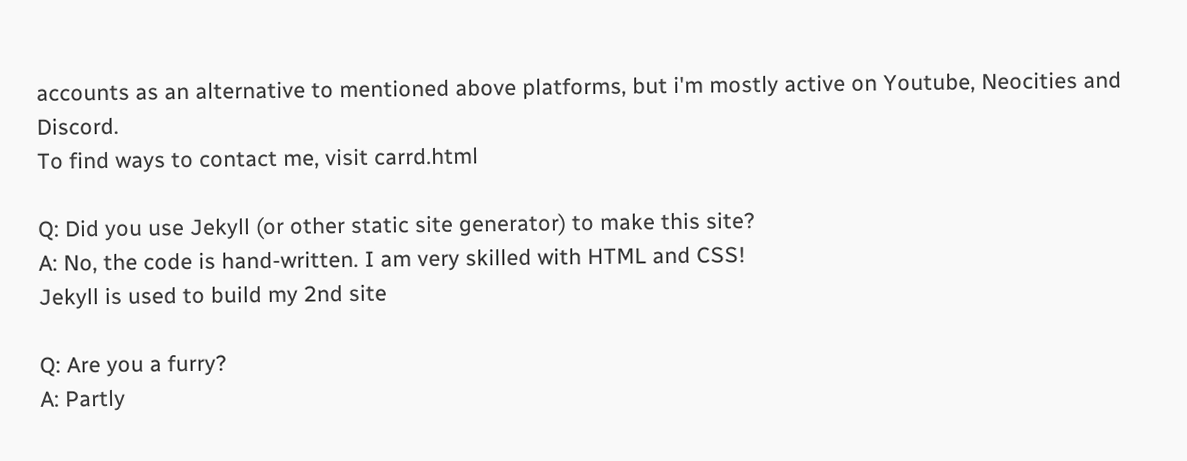accounts as an alternative to mentioned above platforms, but i'm mostly active on Youtube, Neocities and Discord.
To find ways to contact me, visit carrd.html

Q: Did you use Jekyll (or other static site generator) to make this site?
A: No, the code is hand-written. I am very skilled with HTML and CSS!
Jekyll is used to build my 2nd site

Q: Are you a furry?
A: Partly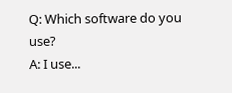Q: Which software do you use?
A: I use...